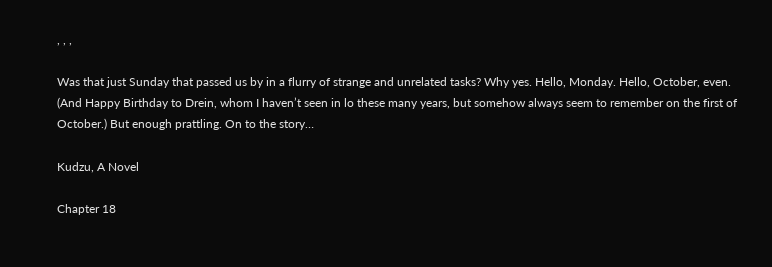, , ,

Was that just Sunday that passed us by in a flurry of strange and unrelated tasks? Why yes. Hello, Monday. Hello, October, even. (And Happy Birthday to Drein, whom I haven’t seen in lo these many years, but somehow always seem to remember on the first of October.) But enough prattling. On to the story…

Kudzu, A Novel

Chapter 18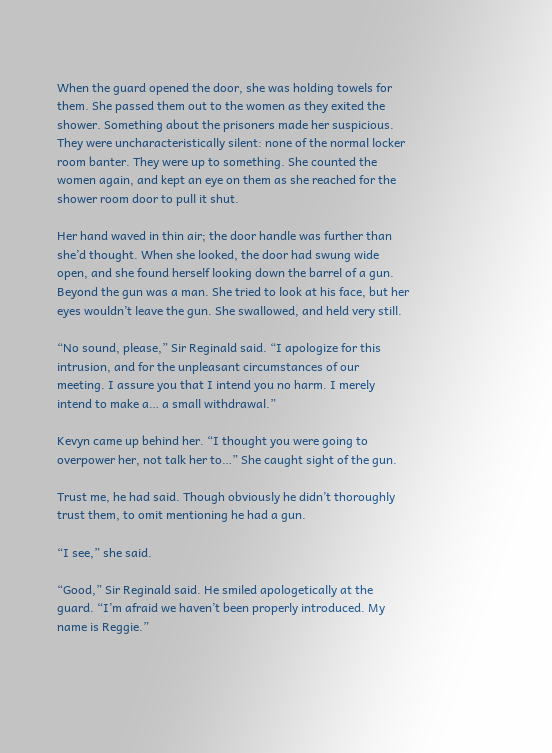When the guard opened the door, she was holding towels for them. She passed them out to the women as they exited the shower. Something about the prisoners made her suspicious. They were uncharacteristically silent: none of the normal locker room banter. They were up to something. She counted the women again, and kept an eye on them as she reached for the shower room door to pull it shut.

Her hand waved in thin air; the door handle was further than she’d thought. When she looked, the door had swung wide open, and she found herself looking down the barrel of a gun. Beyond the gun was a man. She tried to look at his face, but her eyes wouldn’t leave the gun. She swallowed, and held very still.

“No sound, please,” Sir Reginald said. “I apologize for this intrusion, and for the unpleasant circumstances of our meeting. I assure you that I intend you no harm. I merely intend to make a… a small withdrawal.”

Kevyn came up behind her. “I thought you were going to overpower her, not talk her to…” She caught sight of the gun.

Trust me, he had said. Though obviously he didn’t thoroughly trust them, to omit mentioning he had a gun.

“I see,” she said.

“Good,” Sir Reginald said. He smiled apologetically at the guard. “I’m afraid we haven’t been properly introduced. My name is Reggie.”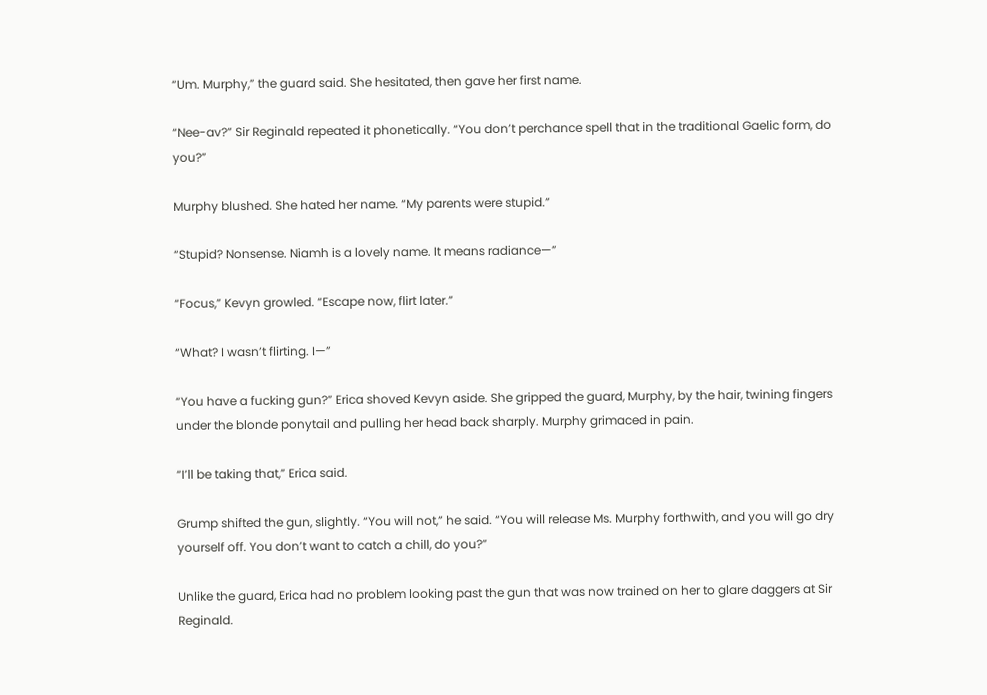“Um. Murphy,” the guard said. She hesitated, then gave her first name.

“Nee-av?” Sir Reginald repeated it phonetically. “You don’t perchance spell that in the traditional Gaelic form, do you?”

Murphy blushed. She hated her name. “My parents were stupid.”

“Stupid? Nonsense. Niamh is a lovely name. It means radiance—”

“Focus,” Kevyn growled. “Escape now, flirt later.”

“What? I wasn’t flirting. I—”

“You have a fucking gun?” Erica shoved Kevyn aside. She gripped the guard, Murphy, by the hair, twining fingers under the blonde ponytail and pulling her head back sharply. Murphy grimaced in pain.

“I’ll be taking that,” Erica said.

Grump shifted the gun, slightly. “You will not,” he said. “You will release Ms. Murphy forthwith, and you will go dry yourself off. You don’t want to catch a chill, do you?”

Unlike the guard, Erica had no problem looking past the gun that was now trained on her to glare daggers at Sir Reginald.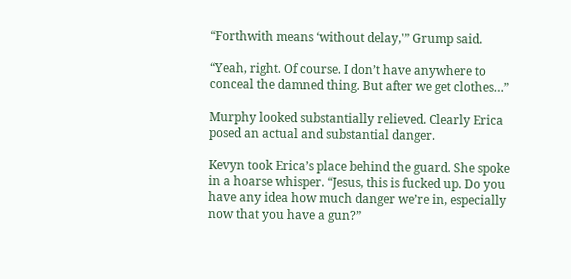“Forthwith means ‘without delay,'” Grump said.

“Yeah, right. Of course. I don’t have anywhere to conceal the damned thing. But after we get clothes…”

Murphy looked substantially relieved. Clearly Erica posed an actual and substantial danger.

Kevyn took Erica’s place behind the guard. She spoke in a hoarse whisper. “Jesus, this is fucked up. Do you have any idea how much danger we’re in, especially now that you have a gun?”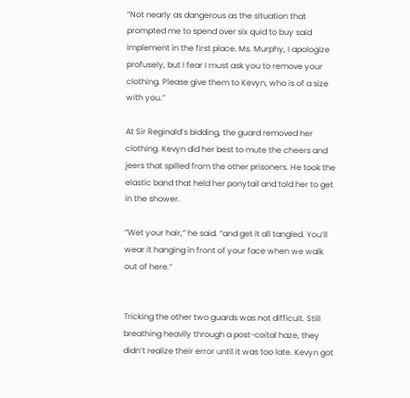“Not nearly as dangerous as the situation that prompted me to spend over six quid to buy said implement in the first place. Ms. Murphy, I apologize profusely, but I fear I must ask you to remove your clothing. Please give them to Kevyn, who is of a size with you.”

At Sir Reginald’s bidding, the guard removed her clothing. Kevyn did her best to mute the cheers and jeers that spilled from the other prisoners. He took the elastic band that held her ponytail and told her to get in the shower.

“Wet your hair,” he said. “and get it all tangled. You’ll wear it hanging in front of your face when we walk out of here.”


Tricking the other two guards was not difficult. Still breathing heavily through a post-coital haze, they didn’t realize their error until it was too late. Kevyn got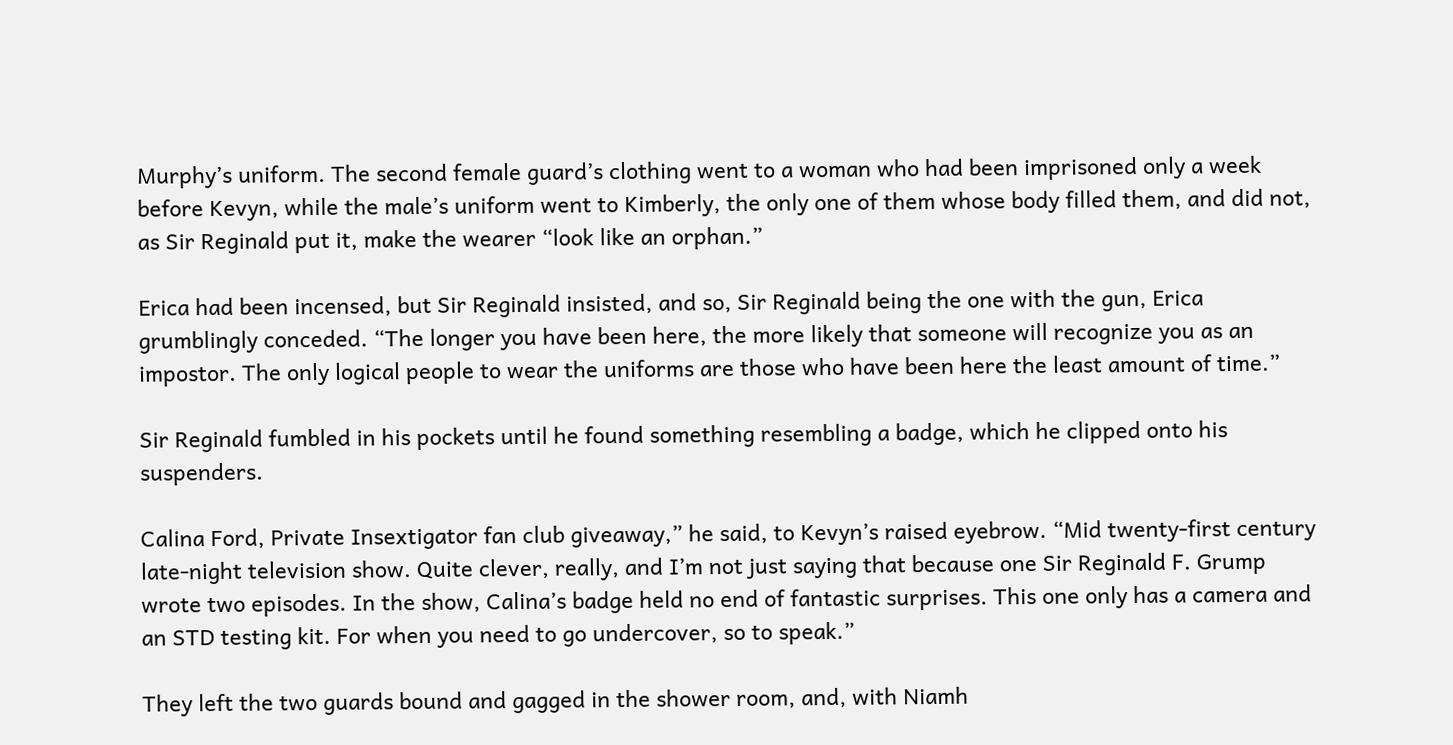Murphy’s uniform. The second female guard’s clothing went to a woman who had been imprisoned only a week before Kevyn, while the male’s uniform went to Kimberly, the only one of them whose body filled them, and did not, as Sir Reginald put it, make the wearer “look like an orphan.”

Erica had been incensed, but Sir Reginald insisted, and so, Sir Reginald being the one with the gun, Erica grumblingly conceded. “The longer you have been here, the more likely that someone will recognize you as an impostor. The only logical people to wear the uniforms are those who have been here the least amount of time.”

Sir Reginald fumbled in his pockets until he found something resembling a badge, which he clipped onto his suspenders.

Calina Ford, Private Insextigator fan club giveaway,” he said, to Kevyn’s raised eyebrow. “Mid twenty-first century late-night television show. Quite clever, really, and I’m not just saying that because one Sir Reginald F. Grump wrote two episodes. In the show, Calina’s badge held no end of fantastic surprises. This one only has a camera and an STD testing kit. For when you need to go undercover, so to speak.”

They left the two guards bound and gagged in the shower room, and, with Niamh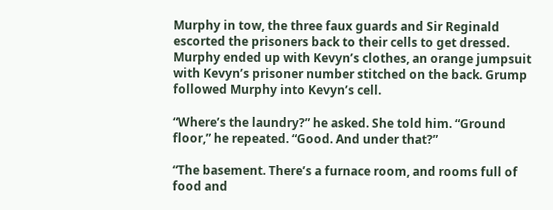Murphy in tow, the three faux guards and Sir Reginald escorted the prisoners back to their cells to get dressed. Murphy ended up with Kevyn’s clothes, an orange jumpsuit with Kevyn’s prisoner number stitched on the back. Grump followed Murphy into Kevyn’s cell.

“Where’s the laundry?” he asked. She told him. “Ground floor,” he repeated. “Good. And under that?”

“The basement. There’s a furnace room, and rooms full of food and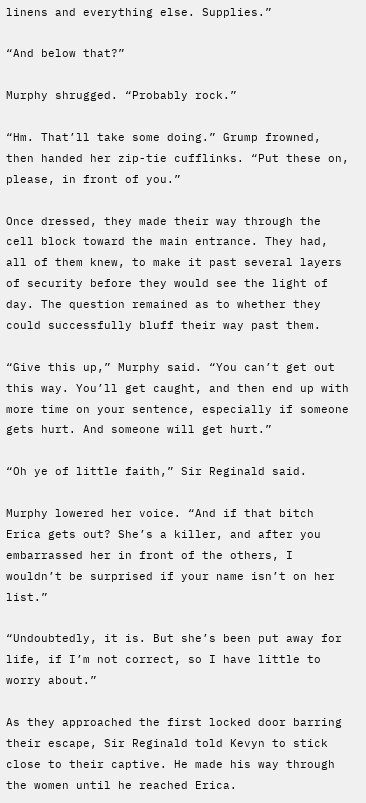linens and everything else. Supplies.”

“And below that?”

Murphy shrugged. “Probably rock.”

“Hm. That’ll take some doing.” Grump frowned, then handed her zip-tie cufflinks. “Put these on, please, in front of you.”

Once dressed, they made their way through the cell block toward the main entrance. They had, all of them knew, to make it past several layers of security before they would see the light of day. The question remained as to whether they could successfully bluff their way past them.

“Give this up,” Murphy said. “You can’t get out this way. You’ll get caught, and then end up with more time on your sentence, especially if someone gets hurt. And someone will get hurt.”

“Oh ye of little faith,” Sir Reginald said.

Murphy lowered her voice. “And if that bitch Erica gets out? She’s a killer, and after you embarrassed her in front of the others, I wouldn’t be surprised if your name isn’t on her list.”

“Undoubtedly, it is. But she’s been put away for life, if I’m not correct, so I have little to worry about.”

As they approached the first locked door barring their escape, Sir Reginald told Kevyn to stick close to their captive. He made his way through the women until he reached Erica.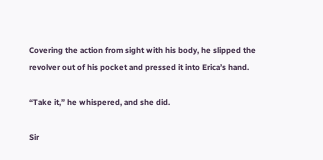Covering the action from sight with his body, he slipped the revolver out of his pocket and pressed it into Erica’s hand.

“Take it,” he whispered, and she did.

Sir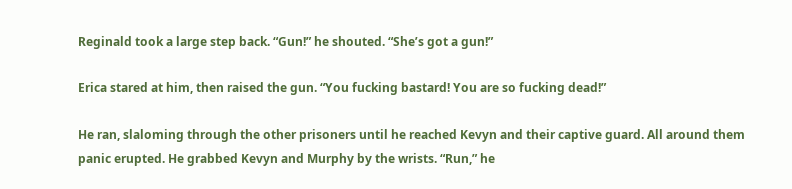Reginald took a large step back. “Gun!” he shouted. “She’s got a gun!”

Erica stared at him, then raised the gun. “You fucking bastard! You are so fucking dead!”

He ran, slaloming through the other prisoners until he reached Kevyn and their captive guard. All around them panic erupted. He grabbed Kevyn and Murphy by the wrists. “Run,” he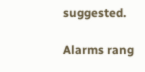suggested.

Alarms rang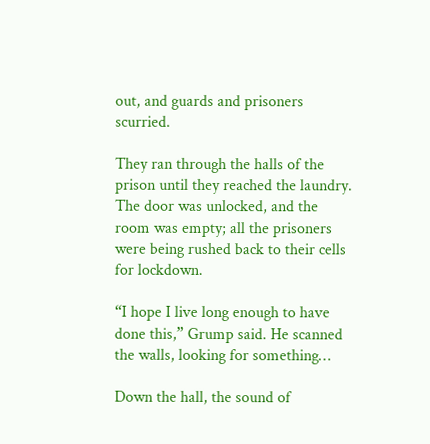out, and guards and prisoners scurried.

They ran through the halls of the prison until they reached the laundry. The door was unlocked, and the room was empty; all the prisoners were being rushed back to their cells for lockdown.

“I hope I live long enough to have done this,” Grump said. He scanned the walls, looking for something…

Down the hall, the sound of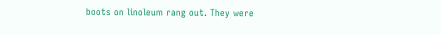boots on linoleum rang out. They were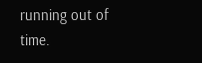running out of time.